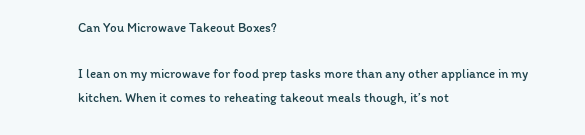Can You Microwave Takeout Boxes?

I lean on my microwave for food prep tasks more than any other appliance in my kitchen. When it comes to reheating takeout meals though, it’s not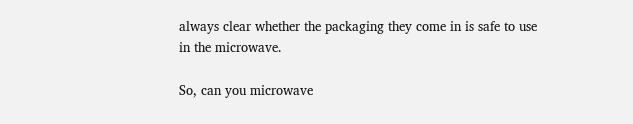always clear whether the packaging they come in is safe to use in the microwave.

So, can you microwave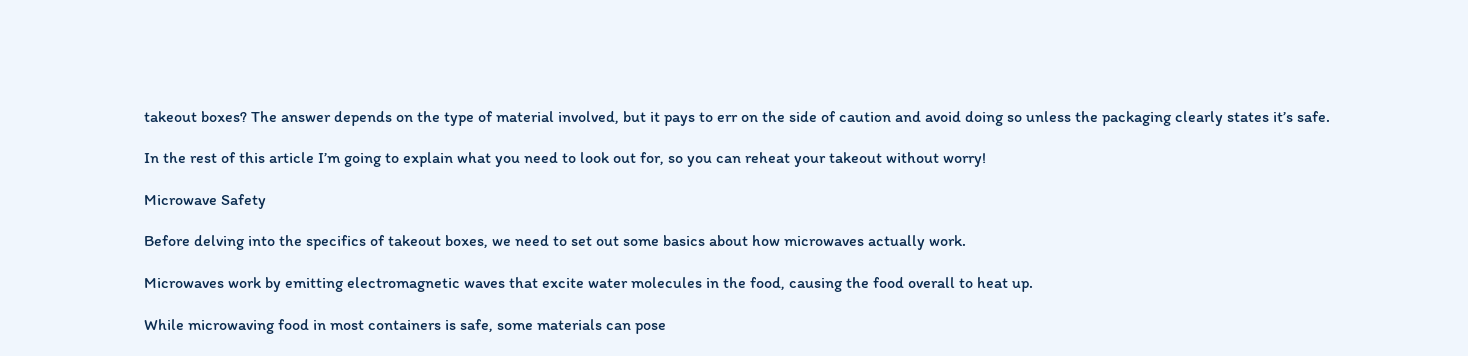takeout boxes? The answer depends on the type of material involved, but it pays to err on the side of caution and avoid doing so unless the packaging clearly states it’s safe.

In the rest of this article I’m going to explain what you need to look out for, so you can reheat your takeout without worry!

Microwave Safety

Before delving into the specifics of takeout boxes, we need to set out some basics about how microwaves actually work.

Microwaves work by emitting electromagnetic waves that excite water molecules in the food, causing the food overall to heat up.

While microwaving food in most containers is safe, some materials can pose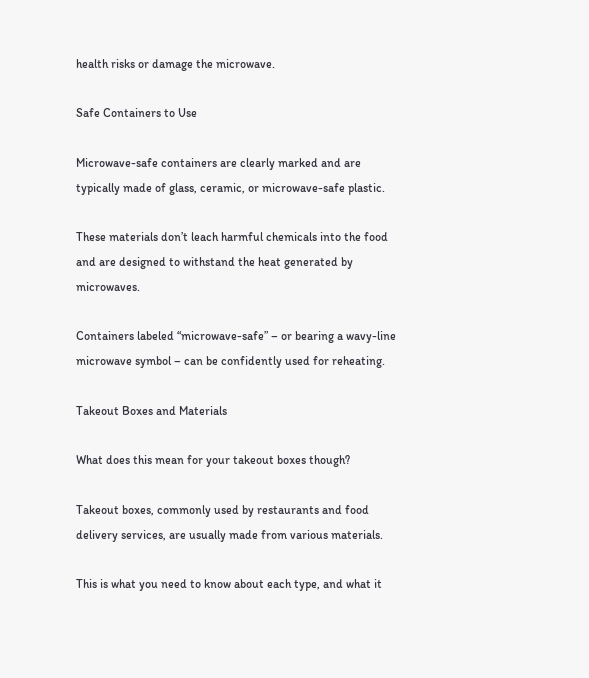health risks or damage the microwave.

Safe Containers to Use

Microwave-safe containers are clearly marked and are typically made of glass, ceramic, or microwave-safe plastic.

These materials don’t leach harmful chemicals into the food and are designed to withstand the heat generated by microwaves.

Containers labeled “microwave-safe” – or bearing a wavy-line microwave symbol – can be confidently used for reheating.

Takeout Boxes and Materials

What does this mean for your takeout boxes though?

Takeout boxes, commonly used by restaurants and food delivery services, are usually made from various materials.

This is what you need to know about each type, and what it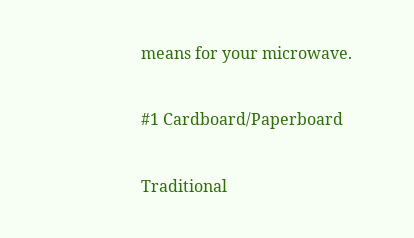means for your microwave.

#1 Cardboard/Paperboard

Traditional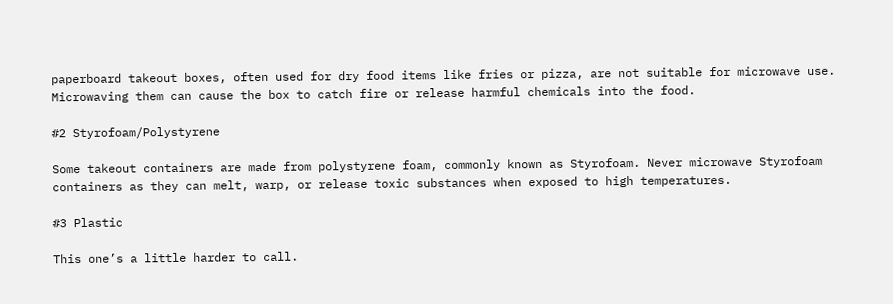paperboard takeout boxes, often used for dry food items like fries or pizza, are not suitable for microwave use. Microwaving them can cause the box to catch fire or release harmful chemicals into the food.

#2 Styrofoam/Polystyrene

Some takeout containers are made from polystyrene foam, commonly known as Styrofoam. Never microwave Styrofoam containers as they can melt, warp, or release toxic substances when exposed to high temperatures.

#3 Plastic

This one’s a little harder to call.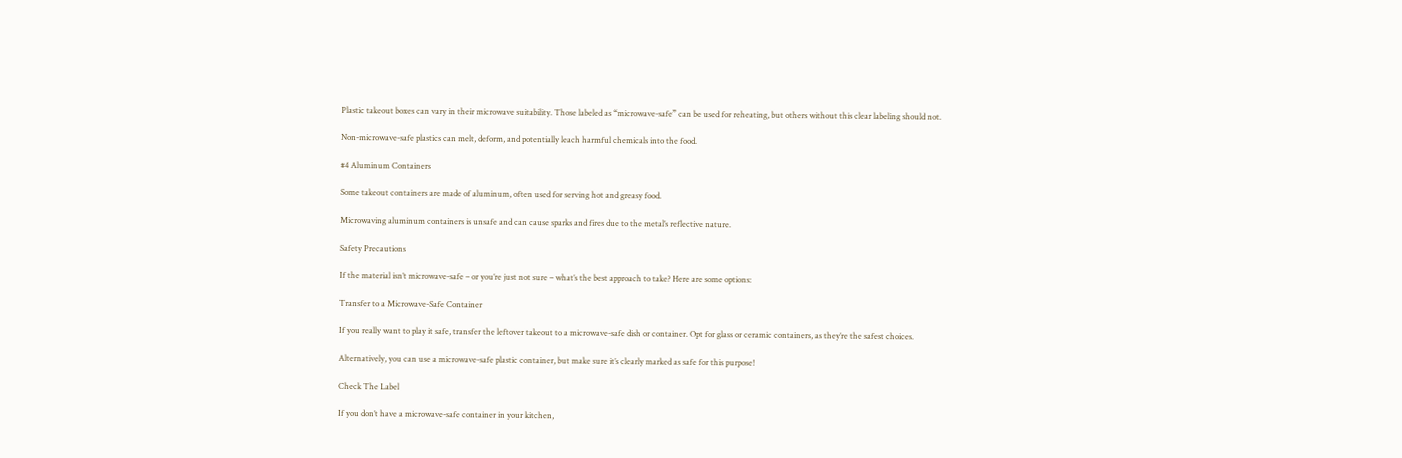Plastic takeout boxes can vary in their microwave suitability. Those labeled as “microwave-safe” can be used for reheating, but others without this clear labeling should not.

Non-microwave-safe plastics can melt, deform, and potentially leach harmful chemicals into the food.

#4 Aluminum Containers

Some takeout containers are made of aluminum, often used for serving hot and greasy food.

Microwaving aluminum containers is unsafe and can cause sparks and fires due to the metal’s reflective nature.

Safety Precautions

If the material isn’t microwave-safe – or you’re just not sure – what’s the best approach to take? Here are some options:

Transfer to a Microwave-Safe Container

If you really want to play it safe, transfer the leftover takeout to a microwave-safe dish or container. Opt for glass or ceramic containers, as they’re the safest choices.

Alternatively, you can use a microwave-safe plastic container, but make sure it’s clearly marked as safe for this purpose!

Check The Label

If you don’t have a microwave-safe container in your kitchen,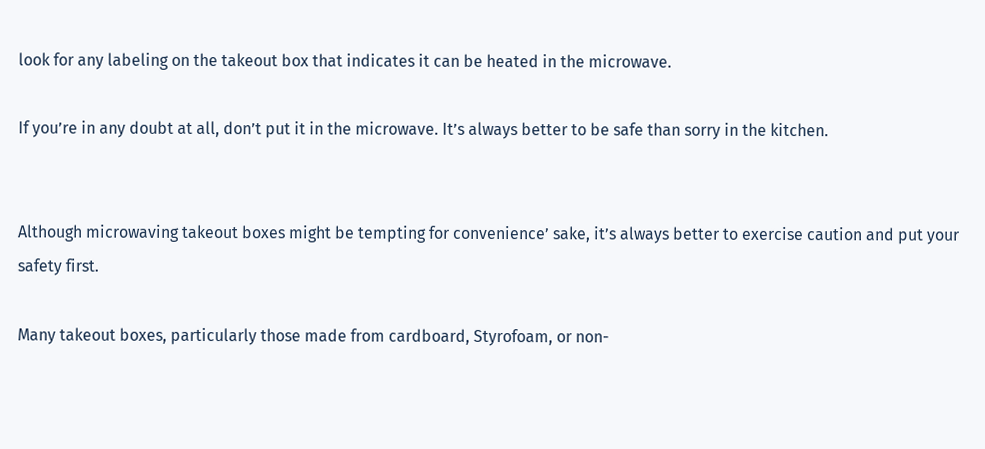look for any labeling on the takeout box that indicates it can be heated in the microwave.

If you’re in any doubt at all, don’t put it in the microwave. It’s always better to be safe than sorry in the kitchen.


Although microwaving takeout boxes might be tempting for convenience’ sake, it’s always better to exercise caution and put your safety first.

Many takeout boxes, particularly those made from cardboard, Styrofoam, or non-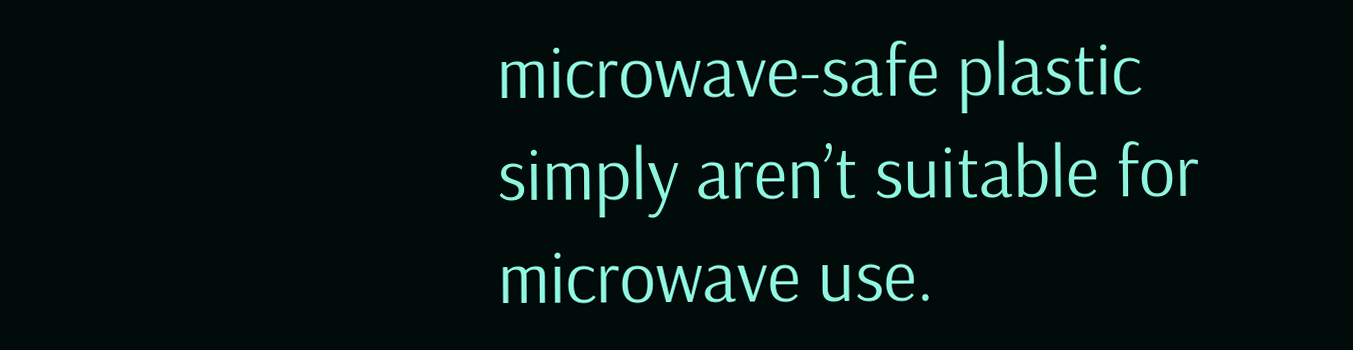microwave-safe plastic simply aren’t suitable for microwave use.